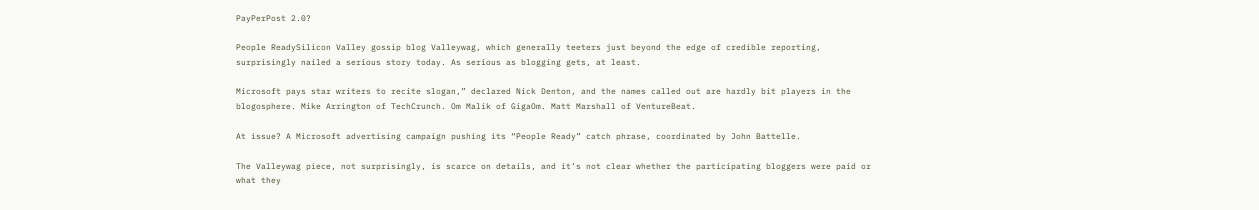PayPerPost 2.0?

People ReadySilicon Valley gossip blog Valleywag, which generally teeters just beyond the edge of credible reporting, surprisingly nailed a serious story today. As serious as blogging gets, at least.

Microsoft pays star writers to recite slogan,” declared Nick Denton, and the names called out are hardly bit players in the blogosphere. Mike Arrington of TechCrunch. Om Malik of GigaOm. Matt Marshall of VentureBeat.

At issue? A Microsoft advertising campaign pushing its “People Ready” catch phrase, coordinated by John Battelle.

The Valleywag piece, not surprisingly, is scarce on details, and it’s not clear whether the participating bloggers were paid or what they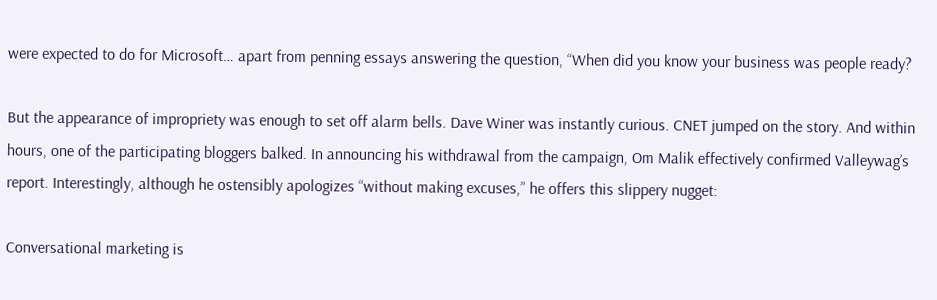were expected to do for Microsoft… apart from penning essays answering the question, “When did you know your business was people ready?

But the appearance of impropriety was enough to set off alarm bells. Dave Winer was instantly curious. CNET jumped on the story. And within hours, one of the participating bloggers balked. In announcing his withdrawal from the campaign, Om Malik effectively confirmed Valleywag’s report. Interestingly, although he ostensibly apologizes “without making excuses,” he offers this slippery nugget:

Conversational marketing is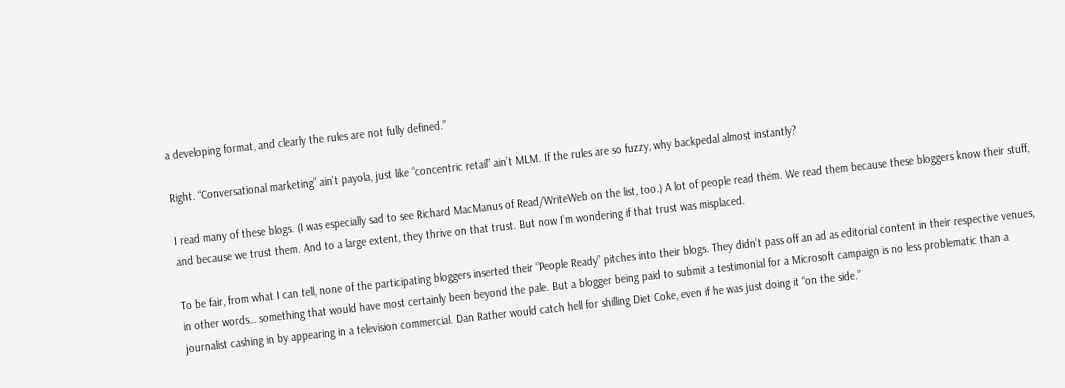a developing format, and clearly the rules are not fully defined.”

Right. “Conversational marketing” ain’t payola, just like “concentric retail” ain’t MLM. If the rules are so fuzzy, why backpedal almost instantly?

I read many of these blogs. (I was especially sad to see Richard MacManus of Read/WriteWeb on the list, too.) A lot of people read them. We read them because these bloggers know their stuff, and because we trust them. And to a large extent, they thrive on that trust. But now I’m wondering if that trust was misplaced.

To be fair, from what I can tell, none of the participating bloggers inserted their “People Ready” pitches into their blogs. They didn’t pass off an ad as editorial content in their respective venues, in other words… something that would have most certainly been beyond the pale. But a blogger being paid to submit a testimonial for a Microsoft campaign is no less problematic than a journalist cashing in by appearing in a television commercial. Dan Rather would catch hell for shilling Diet Coke, even if he was just doing it “on the side.”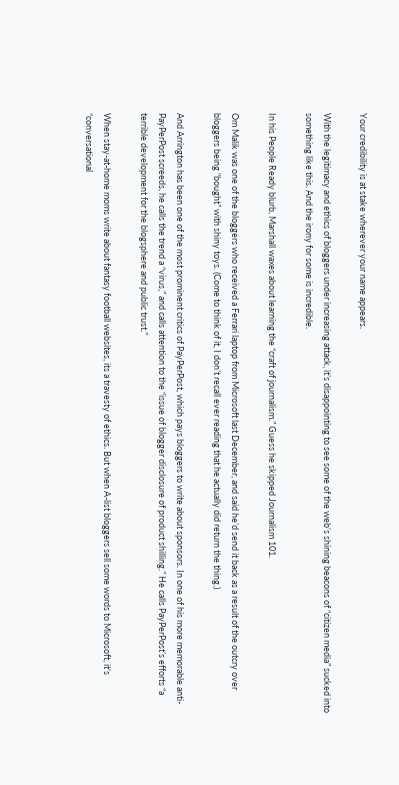Your credibility is at stake wherever your name appears.

With the legitimacy and ethics of bloggers under increasing attack, it’s disappointing to see some of the web’s shining beacons of “citizen media” sucked into something like this. And the irony for some is incredible.

In his People Ready blurb, Marshall waxes about learning the “craft of journalism.” Guess he skipped Journalism 101.

Om Malik was one of the bloggers who received a Ferrari laptop from Microsoft last December, and said he’d send it back as a result of the outcry over bloggers being “bought” with shiny toys. (Come to think of it, I don’t recall ever reading that he actually did return the thing.)

And Arrington has been one of the most prominent critics of PayPerPost, which pays bloggers to write about sponsors. In one of his more memorable anti-PayPerPost screeds, he calls the trend a “virus,” and calls attention to the “issue of blogger disclosure of product shilling.” He calls PayPerPost’s efforts “a terrible development for the blogsphere and public trust.”

When stay-at-home moms write about fantasy football websites, its a travesty of ethics. But when A-list bloggers sell some words to Microsoft, it’s “conversational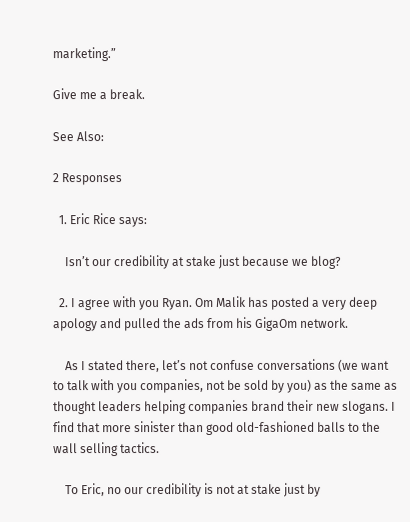marketing.”

Give me a break.

See Also:

2 Responses

  1. Eric Rice says:

    Isn’t our credibility at stake just because we blog?

  2. I agree with you Ryan. Om Malik has posted a very deep apology and pulled the ads from his GigaOm network.

    As I stated there, let’s not confuse conversations (we want to talk with you companies, not be sold by you) as the same as thought leaders helping companies brand their new slogans. I find that more sinister than good old-fashioned balls to the wall selling tactics.

    To Eric, no our credibility is not at stake just by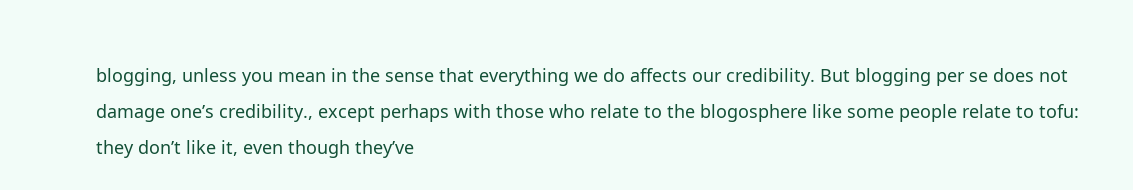blogging, unless you mean in the sense that everything we do affects our credibility. But blogging per se does not damage one’s credibility., except perhaps with those who relate to the blogosphere like some people relate to tofu: they don’t like it, even though they’ve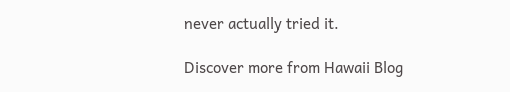never actually tried it.

Discover more from Hawaii Blog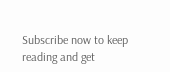Subscribe now to keep reading and get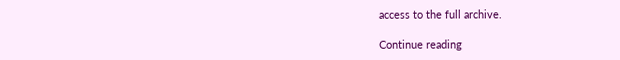access to the full archive.

Continue reading